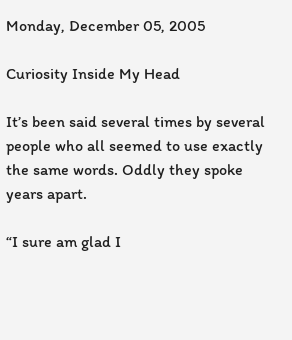Monday, December 05, 2005

Curiosity Inside My Head

It’s been said several times by several people who all seemed to use exactly the same words. Oddly they spoke years apart.

“I sure am glad I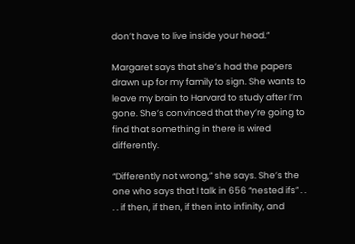don’t have to live inside your head.”

Margaret says that she’s had the papers drawn up for my family to sign. She wants to leave my brain to Harvard to study after I’m gone. She’s convinced that they’re going to find that something in there is wired differently.

“Differently not wrong,” she says. She’s the one who says that I talk in 656 “nested ifs” . . . . if then, if then, if then into infinity, and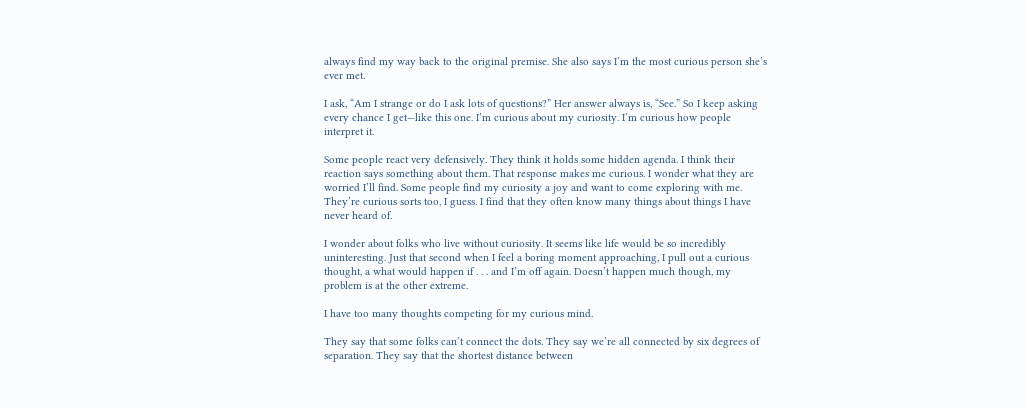always find my way back to the original premise. She also says I’m the most curious person she’s ever met.

I ask, “Am I strange or do I ask lots of questions?” Her answer always is, “See.” So I keep asking every chance I get—like this one. I’m curious about my curiosity. I’m curious how people interpret it.

Some people react very defensively. They think it holds some hidden agenda. I think their reaction says something about them. That response makes me curious. I wonder what they are worried I’ll find. Some people find my curiosity a joy and want to come exploring with me. They’re curious sorts too, I guess. I find that they often know many things about things I have never heard of.

I wonder about folks who live without curiosity. It seems like life would be so incredibly uninteresting. Just that second when I feel a boring moment approaching, I pull out a curious thought, a what would happen if . . . and I’m off again. Doesn’t happen much though, my problem is at the other extreme.

I have too many thoughts competing for my curious mind.

They say that some folks can’t connect the dots. They say we’re all connected by six degrees of separation. They say that the shortest distance between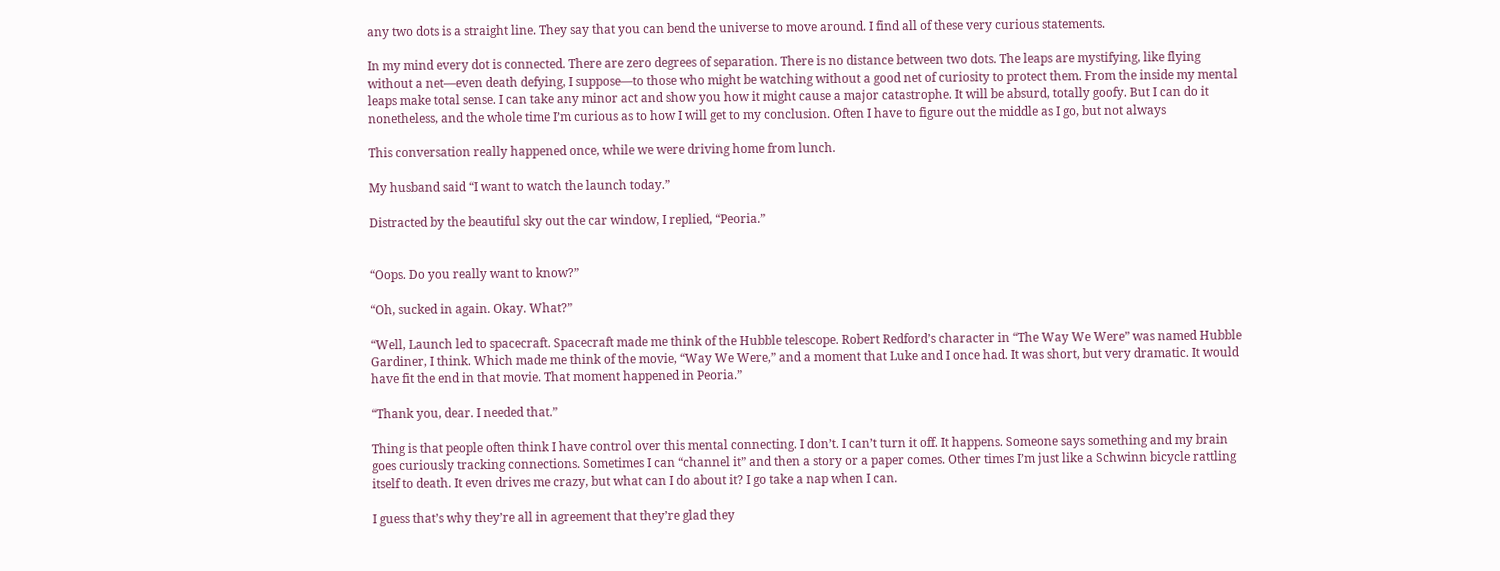any two dots is a straight line. They say that you can bend the universe to move around. I find all of these very curious statements.

In my mind every dot is connected. There are zero degrees of separation. There is no distance between two dots. The leaps are mystifying, like flying without a net—even death defying, I suppose—to those who might be watching without a good net of curiosity to protect them. From the inside my mental leaps make total sense. I can take any minor act and show you how it might cause a major catastrophe. It will be absurd, totally goofy. But I can do it nonetheless, and the whole time I’m curious as to how I will get to my conclusion. Often I have to figure out the middle as I go, but not always

This conversation really happened once, while we were driving home from lunch.

My husband said “I want to watch the launch today.”

Distracted by the beautiful sky out the car window, I replied, “Peoria.”


“Oops. Do you really want to know?”

“Oh, sucked in again. Okay. What?”

“Well, Launch led to spacecraft. Spacecraft made me think of the Hubble telescope. Robert Redford’s character in “The Way We Were” was named Hubble Gardiner, I think. Which made me think of the movie, “Way We Were,” and a moment that Luke and I once had. It was short, but very dramatic. It would have fit the end in that movie. That moment happened in Peoria.”

“Thank you, dear. I needed that.”

Thing is that people often think I have control over this mental connecting. I don’t. I can’t turn it off. It happens. Someone says something and my brain goes curiously tracking connections. Sometimes I can “channel it” and then a story or a paper comes. Other times I’m just like a Schwinn bicycle rattling itself to death. It even drives me crazy, but what can I do about it? I go take a nap when I can.

I guess that’s why they’re all in agreement that they’re glad they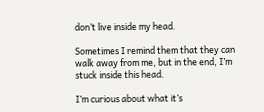don’t live inside my head.

Sometimes I remind them that they can walk away from me, but in the end, I’m stuck inside this head.

I’m curious about what it’s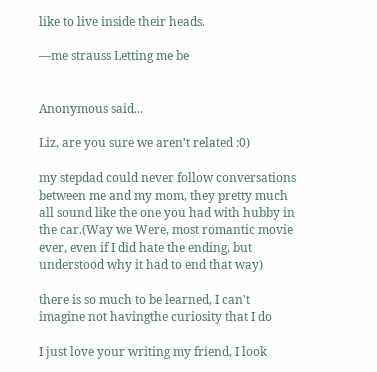like to live inside their heads.

—me strauss Letting me be


Anonymous said...

Liz, are you sure we aren't related :0)

my stepdad could never follow conversations between me and my mom, they pretty much all sound like the one you had with hubby in the car.(Way we Were, most romantic movie ever, even if I did hate the ending, but understood why it had to end that way)

there is so much to be learned, I can't imagine not havingthe curiosity that I do

I just love your writing my friend, I look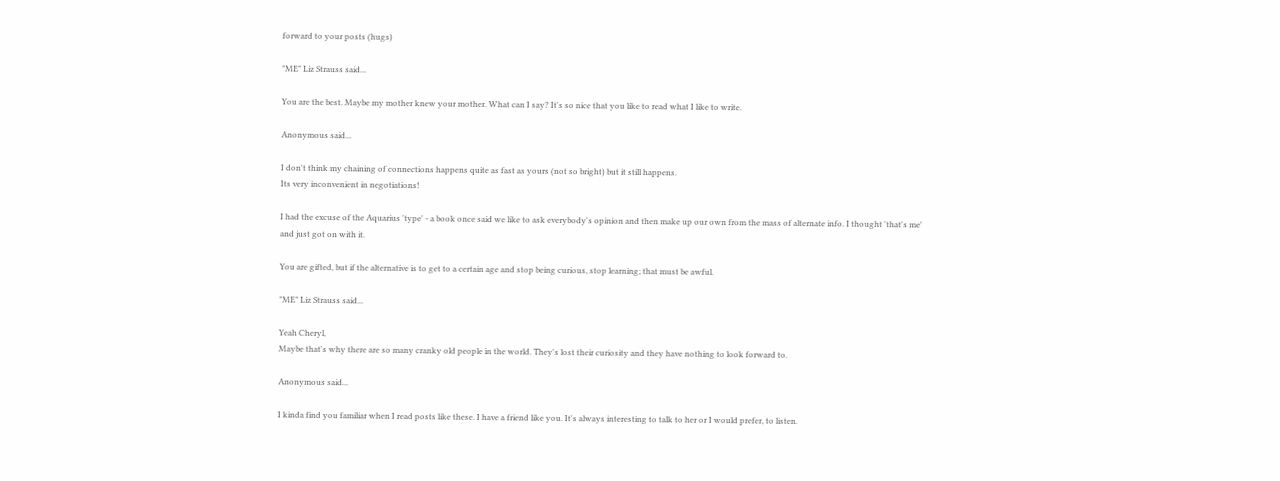forward to your posts (hugs)

"ME" Liz Strauss said...

You are the best. Maybe my mother knew your mother. What can I say? It's so nice that you like to read what I like to write.

Anonymous said...

I don't think my chaining of connections happens quite as fast as yours (not so bright) but it still happens.
Its very inconvenient in negotiations!

I had the excuse of the Aquarius 'type' - a book once said we like to ask everybody's opinion and then make up our own from the mass of alternate info. I thought 'that's me' and just got on with it.

You are gifted, but if the alternative is to get to a certain age and stop being curious, stop learning; that must be awful.

"ME" Liz Strauss said...

Yeah Cheryl,
Maybe that's why there are so many cranky old people in the world. They's lost their curiosity and they have nothing to look forward to.

Anonymous said...

I kinda find you familiar when I read posts like these. I have a friend like you. It's always interesting to talk to her or I would prefer, to listen.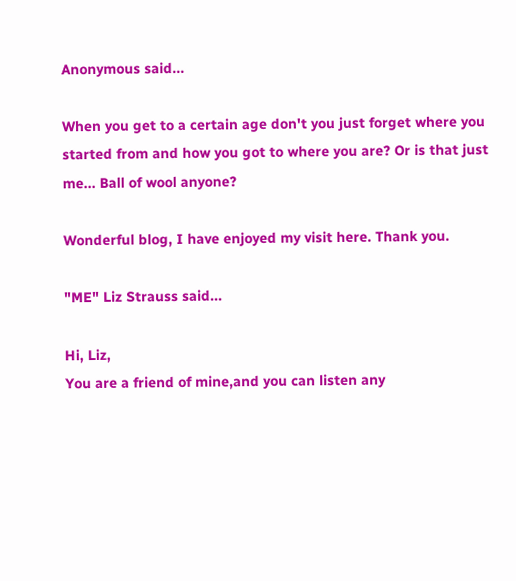Anonymous said...

When you get to a certain age don't you just forget where you started from and how you got to where you are? Or is that just me... Ball of wool anyone?

Wonderful blog, I have enjoyed my visit here. Thank you.

"ME" Liz Strauss said...

Hi, Liz,
You are a friend of mine,and you can listen any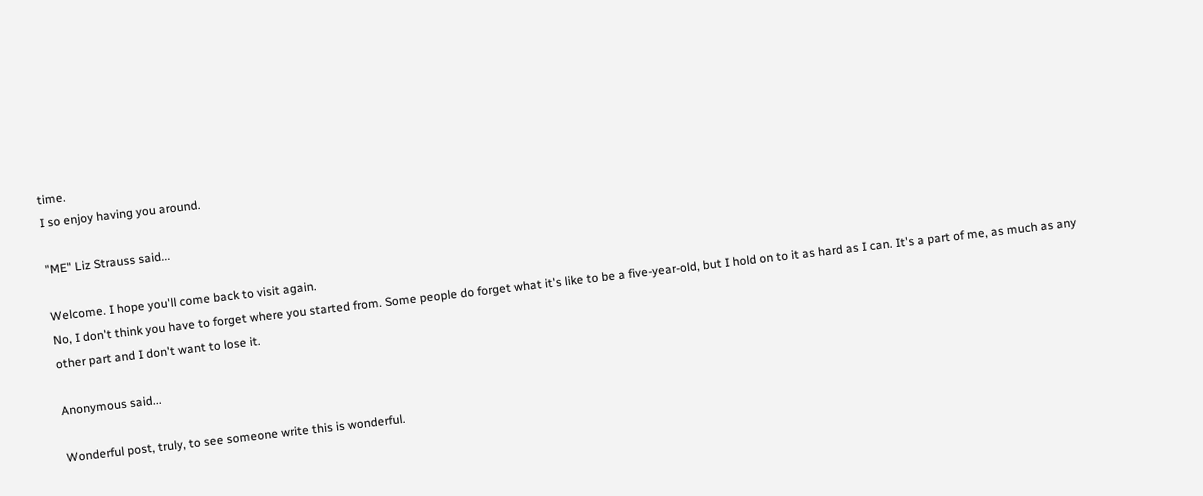time.
I so enjoy having you around.

"ME" Liz Strauss said...

Welcome. I hope you'll come back to visit again.
No, I don't think you have to forget where you started from. Some people do forget what it's like to be a five-year-old, but I hold on to it as hard as I can. It's a part of me, as much as any other part and I don't want to lose it.

Anonymous said...

Wonderful post, truly, to see someone write this is wonderful.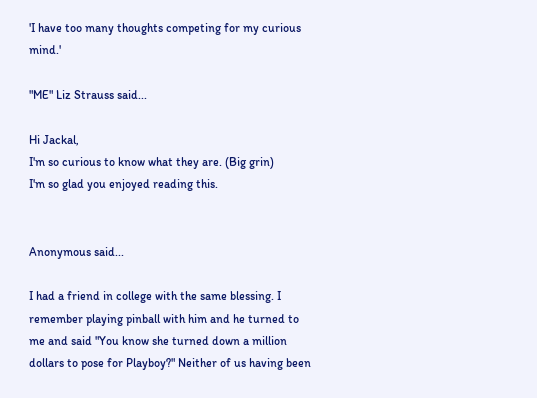'I have too many thoughts competing for my curious mind.'

"ME" Liz Strauss said...

Hi Jackal,
I'm so curious to know what they are. (Big grin)
I'm so glad you enjoyed reading this.


Anonymous said...

I had a friend in college with the same blessing. I remember playing pinball with him and he turned to me and said "You know she turned down a million dollars to pose for Playboy?" Neither of us having been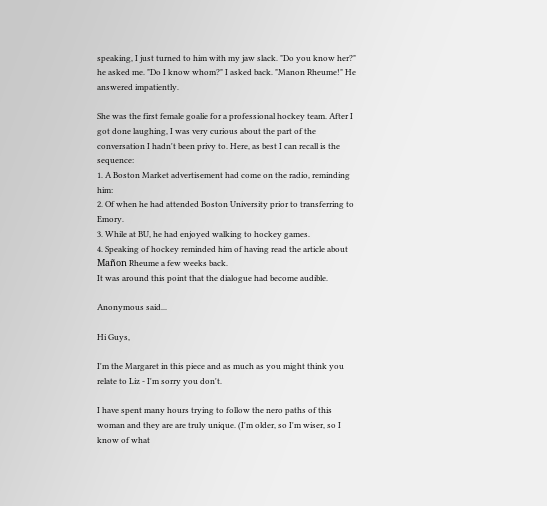speaking, I just turned to him with my jaw slack. "Do you know her?" he asked me. "Do I know whom?" I asked back. "Manon Rheume!" He answered impatiently.

She was the first female goalie for a professional hockey team. After I got done laughing, I was very curious about the part of the conversation I hadn't been privy to. Here, as best I can recall is the sequence:
1. A Boston Market advertisement had come on the radio, reminding him:
2. Of when he had attended Boston University prior to transferring to Emory.
3. While at BU, he had enjoyed walking to hockey games.
4. Speaking of hockey reminded him of having read the article about Mañon Rheume a few weeks back.
It was around this point that the dialogue had become audible.

Anonymous said...

Hi Guys,

I'm the Margaret in this piece and as much as you might think you relate to Liz - I'm sorry you don't.

I have spent many hours trying to follow the nero paths of this woman and they are are truly unique. (I'm older, so I'm wiser, so I know of what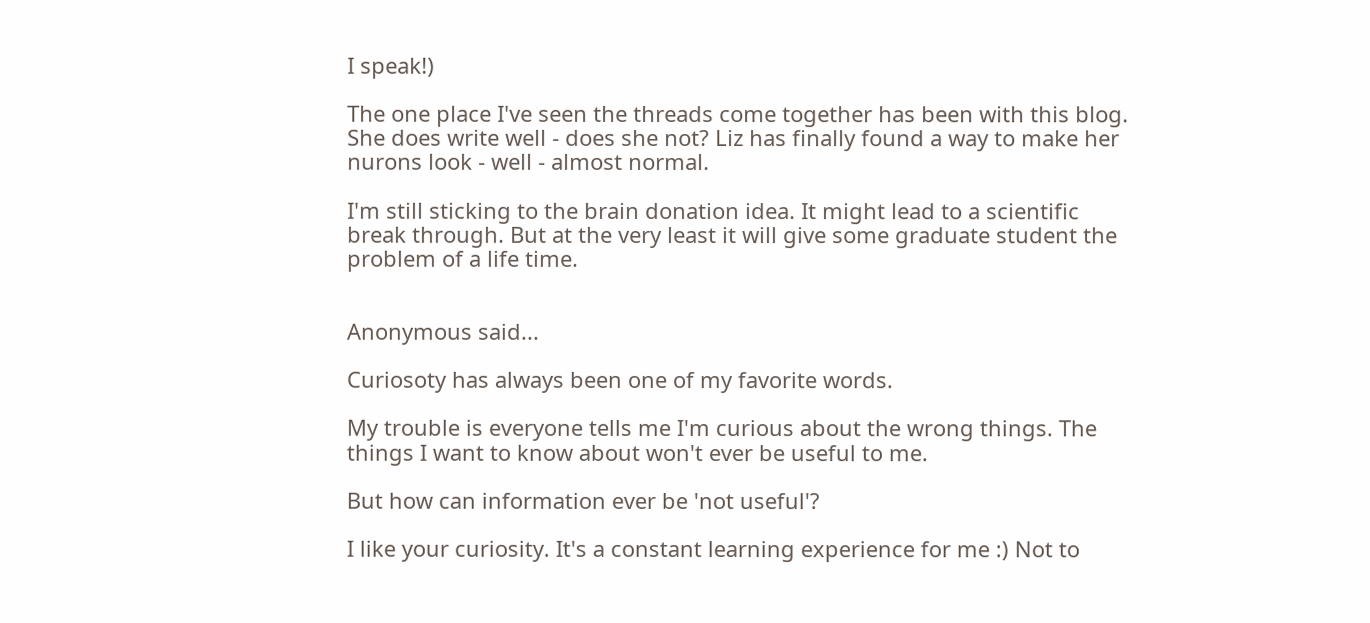I speak!)

The one place I've seen the threads come together has been with this blog. She does write well - does she not? Liz has finally found a way to make her nurons look - well - almost normal.

I'm still sticking to the brain donation idea. It might lead to a scientific break through. But at the very least it will give some graduate student the problem of a life time.


Anonymous said...

Curiosoty has always been one of my favorite words.

My trouble is everyone tells me I'm curious about the wrong things. The things I want to know about won't ever be useful to me.

But how can information ever be 'not useful'?

I like your curiosity. It's a constant learning experience for me :) Not to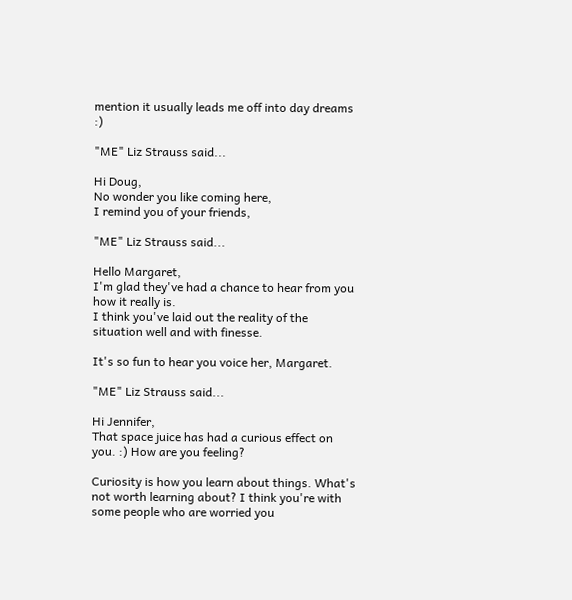mention it usually leads me off into day dreams :)

"ME" Liz Strauss said...

Hi Doug,
No wonder you like coming here,
I remind you of your friends,

"ME" Liz Strauss said...

Hello Margaret,
I'm glad they've had a chance to hear from you how it really is.
I think you've laid out the reality of the situation well and with finesse.

It's so fun to hear you voice her, Margaret.

"ME" Liz Strauss said...

Hi Jennifer,
That space juice has had a curious effect on you. :) How are you feeling?

Curiosity is how you learn about things. What's not worth learning about? I think you're with some people who are worried you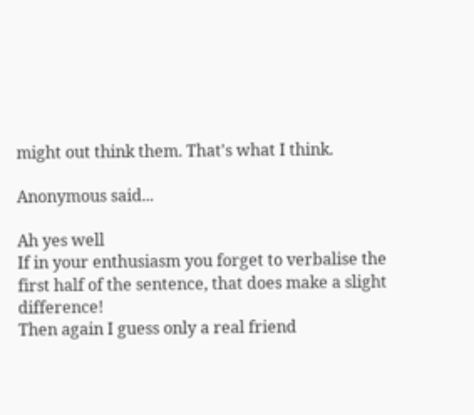might out think them. That's what I think.

Anonymous said...

Ah yes well
If in your enthusiasm you forget to verbalise the first half of the sentence, that does make a slight difference!
Then again I guess only a real friend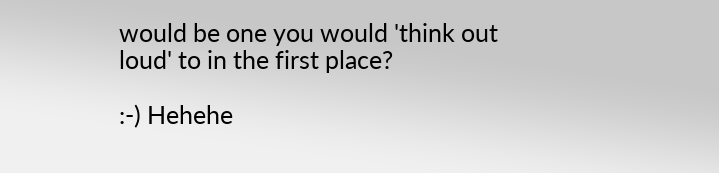would be one you would 'think out loud' to in the first place?

:-) Hehehe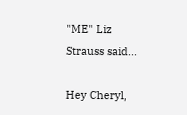"ME" Liz Strauss said...

Hey Cheryl,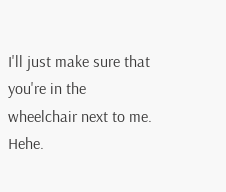I'll just make sure that you're in the wheelchair next to me. Hehe.